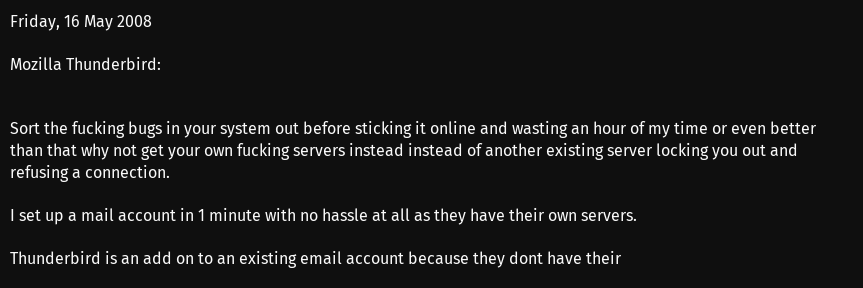Friday, 16 May 2008

Mozilla Thunderbird:


Sort the fucking bugs in your system out before sticking it online and wasting an hour of my time or even better than that why not get your own fucking servers instead instead of another existing server locking you out and refusing a connection.

I set up a mail account in 1 minute with no hassle at all as they have their own servers.

Thunderbird is an add on to an existing email account because they dont have their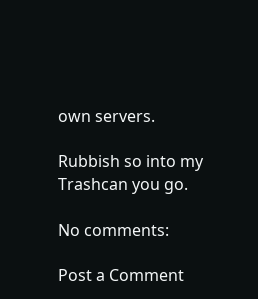own servers.

Rubbish so into my Trashcan you go.

No comments:

Post a Comment